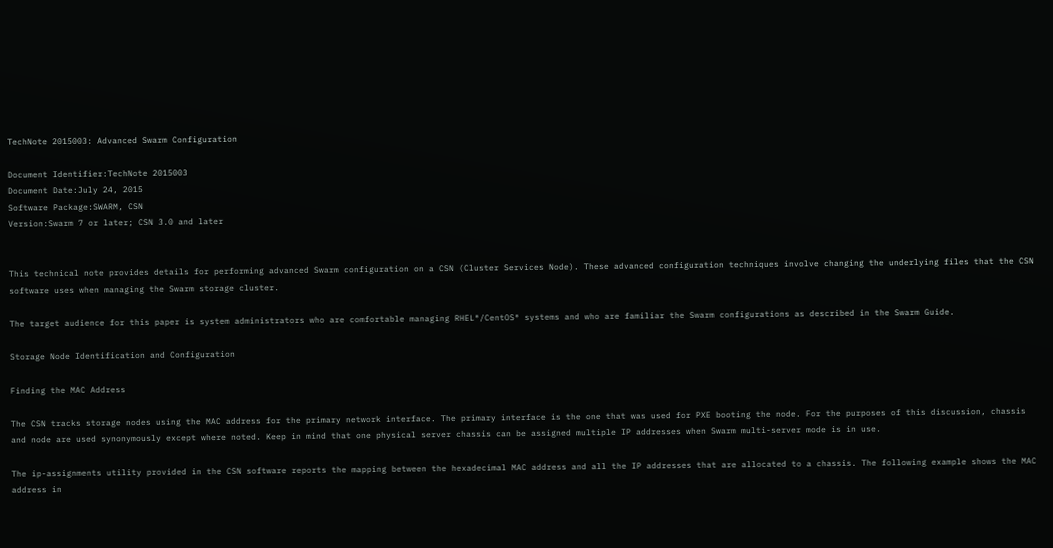TechNote 2015003: Advanced Swarm Configuration

Document Identifier:TechNote 2015003
Document Date:July 24, 2015
Software Package:SWARM, CSN
Version:Swarm 7 or later; CSN 3.0 and later


This technical note provides details for performing advanced Swarm configuration on a CSN (Cluster Services Node). These advanced configuration techniques involve changing the underlying files that the CSN software uses when managing the Swarm storage cluster.

The target audience for this paper is system administrators who are comfortable managing RHEL®/CentOS® systems and who are familiar the Swarm configurations as described in the Swarm Guide.

Storage Node Identification and Configuration

Finding the MAC Address

The CSN tracks storage nodes using the MAC address for the primary network interface. The primary interface is the one that was used for PXE booting the node. For the purposes of this discussion, chassis and node are used synonymously except where noted. Keep in mind that one physical server chassis can be assigned multiple IP addresses when Swarm multi-server mode is in use.

The ip-assignments utility provided in the CSN software reports the mapping between the hexadecimal MAC address and all the IP addresses that are allocated to a chassis. The following example shows the MAC address in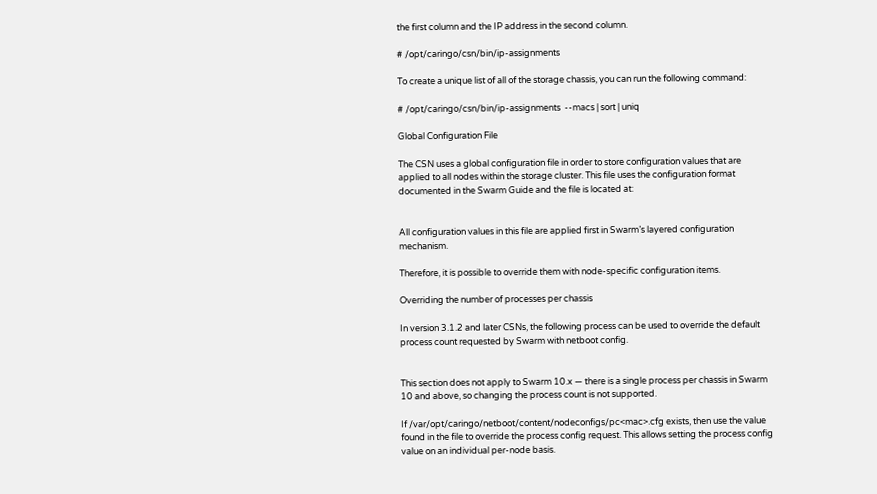the first column and the IP address in the second column.

# /opt/caringo/csn/bin/ip-assignments

To create a unique list of all of the storage chassis, you can run the following command:

# /opt/caringo/csn/bin/ip-assignments  --macs | sort | uniq

Global Configuration File

The CSN uses a global configuration file in order to store configuration values that are applied to all nodes within the storage cluster. This file uses the configuration format documented in the Swarm Guide and the file is located at:


All configuration values in this file are applied first in Swarm’s layered configuration mechanism.

Therefore, it is possible to override them with node-specific configuration items.

Overriding the number of processes per chassis

In version 3.1.2 and later CSNs, the following process can be used to override the default process count requested by Swarm with netboot config.


This section does not apply to Swarm 10.x — there is a single process per chassis in Swarm 10 and above, so changing the process count is not supported.

If /var/opt/caringo/netboot/content/nodeconfigs/pc<mac>.cfg exists, then use the value found in the file to override the process config request. This allows setting the process config value on an individual per-node basis.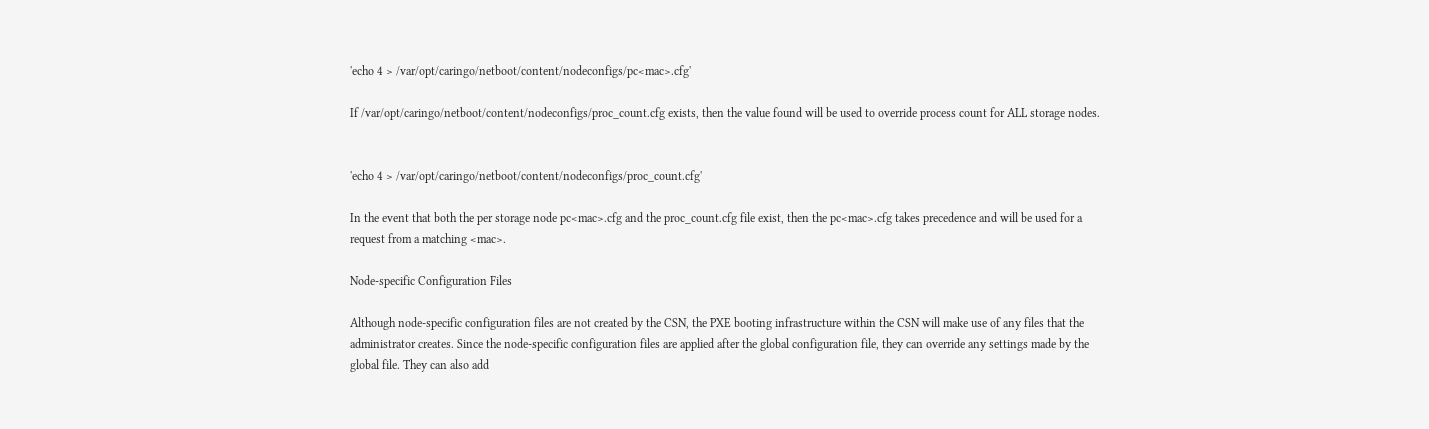'echo 4 > /var/opt/caringo/netboot/content/nodeconfigs/pc<mac>.cfg'

If /var/opt/caringo/netboot/content/nodeconfigs/proc_count.cfg exists, then the value found will be used to override process count for ALL storage nodes.


'echo 4 > /var/opt/caringo/netboot/content/nodeconfigs/proc_count.cfg'

In the event that both the per storage node pc<mac>.cfg and the proc_count.cfg file exist, then the pc<mac>.cfg takes precedence and will be used for a request from a matching <mac>.

Node-specific Configuration Files

Although node-specific configuration files are not created by the CSN, the PXE booting infrastructure within the CSN will make use of any files that the administrator creates. Since the node-specific configuration files are applied after the global configuration file, they can override any settings made by the global file. They can also add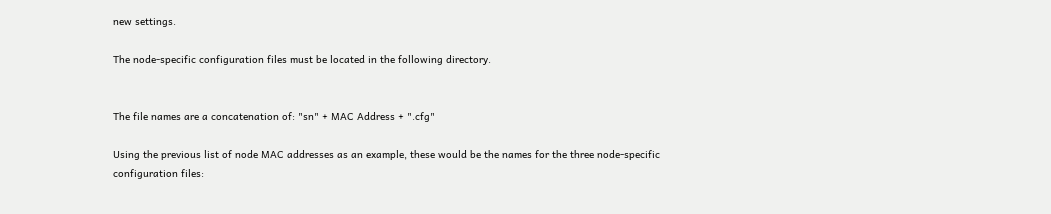new settings.

The node-specific configuration files must be located in the following directory.


The file names are a concatenation of: "sn" + MAC Address + ".cfg"

Using the previous list of node MAC addresses as an example, these would be the names for the three node-specific configuration files: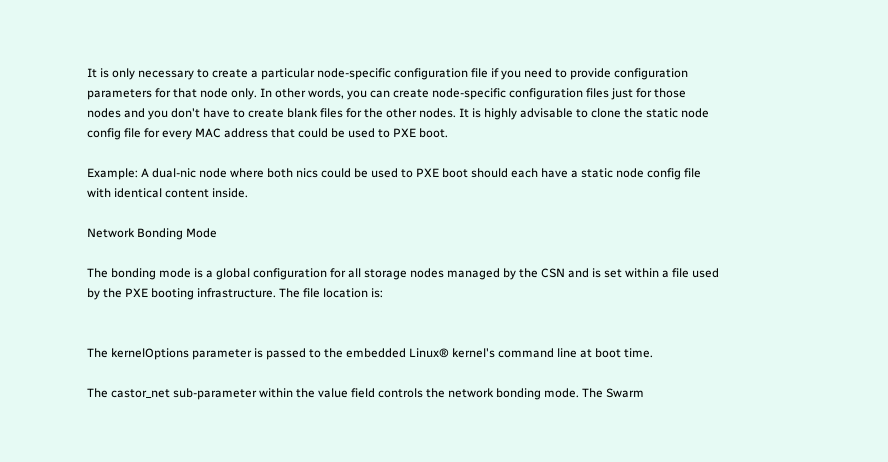It is only necessary to create a particular node-specific configuration file if you need to provide configuration parameters for that node only. In other words, you can create node-specific configuration files just for those nodes and you don't have to create blank files for the other nodes. It is highly advisable to clone the static node config file for every MAC address that could be used to PXE boot.

Example: A dual-nic node where both nics could be used to PXE boot should each have a static node config file with identical content inside.

Network Bonding Mode

The bonding mode is a global configuration for all storage nodes managed by the CSN and is set within a file used by the PXE booting infrastructure. The file location is:


The kernelOptions parameter is passed to the embedded Linux® kernel's command line at boot time.

The castor_net sub-parameter within the value field controls the network bonding mode. The Swarm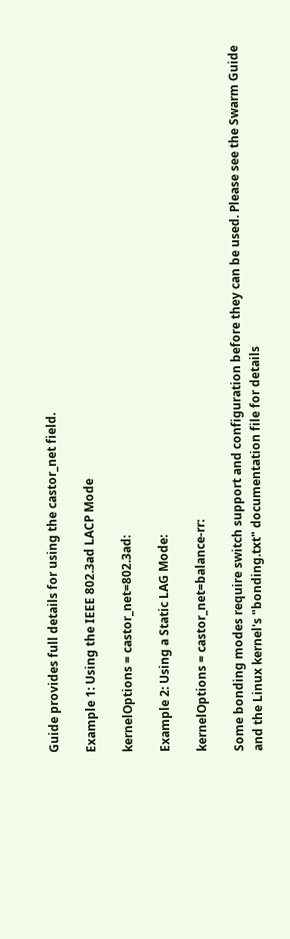Guide provides full details for using the castor_net field.

Example 1: Using the IEEE 802.3ad LACP Mode

kernelOptions = castor_net=802.3ad:

Example 2: Using a Static LAG Mode:

kernelOptions = castor_net=balance-rr:

Some bonding modes require switch support and configuration before they can be used. Please see the Swarm Guide and the Linux kernel's "bonding.txt" documentation file for details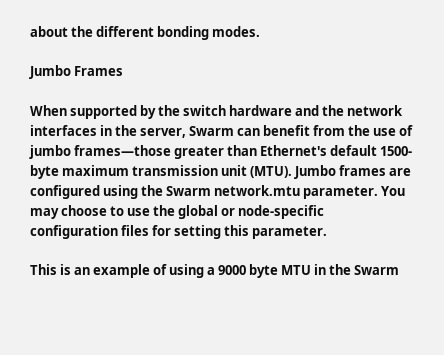about the different bonding modes.

Jumbo Frames

When supported by the switch hardware and the network interfaces in the server, Swarm can benefit from the use of jumbo frames—those greater than Ethernet's default 1500-byte maximum transmission unit (MTU). Jumbo frames are configured using the Swarm network.mtu parameter. You may choose to use the global or node-specific configuration files for setting this parameter.

This is an example of using a 9000 byte MTU in the Swarm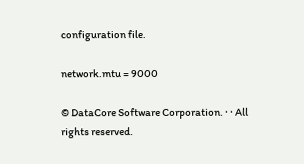configuration file.

network.mtu = 9000

© DataCore Software Corporation. · · All rights reserved.